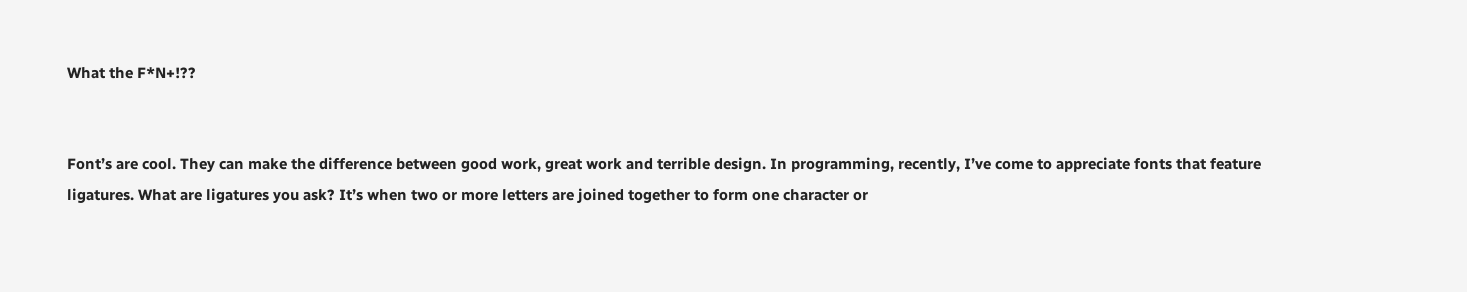What the F*N+!??


Font’s are cool. They can make the difference between good work, great work and terrible design. In programming, recently, I’ve come to appreciate fonts that feature ligatures. What are ligatures you ask? It’s when two or more letters are joined together to form one character or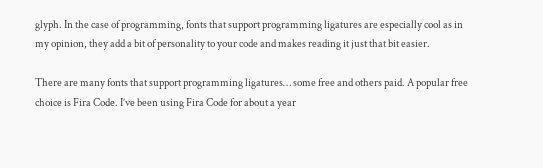glyph. In the case of programming, fonts that support programming ligatures are especially cool as in my opinion, they add a bit of personality to your code and makes reading it just that bit easier.

There are many fonts that support programming ligatures… some free and others paid. A popular free choice is Fira Code. I’ve been using Fira Code for about a year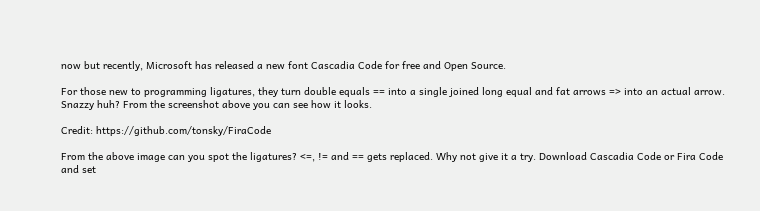now but recently, Microsoft has released a new font Cascadia Code for free and Open Source.

For those new to programming ligatures, they turn double equals == into a single joined long equal and fat arrows => into an actual arrow. Snazzy huh? From the screenshot above you can see how it looks.

Credit: https://github.com/tonsky/FiraCode

From the above image can you spot the ligatures? <=, != and == gets replaced. Why not give it a try. Download Cascadia Code or Fira Code and set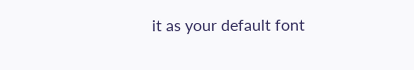it as your default font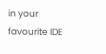in your favourite IDE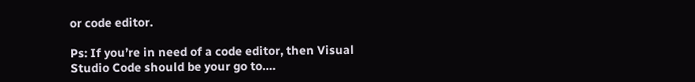or code editor.

Ps: If you’re in need of a code editor, then Visual Studio Code should be your go to….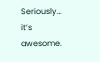Seriously… it’s awesome.